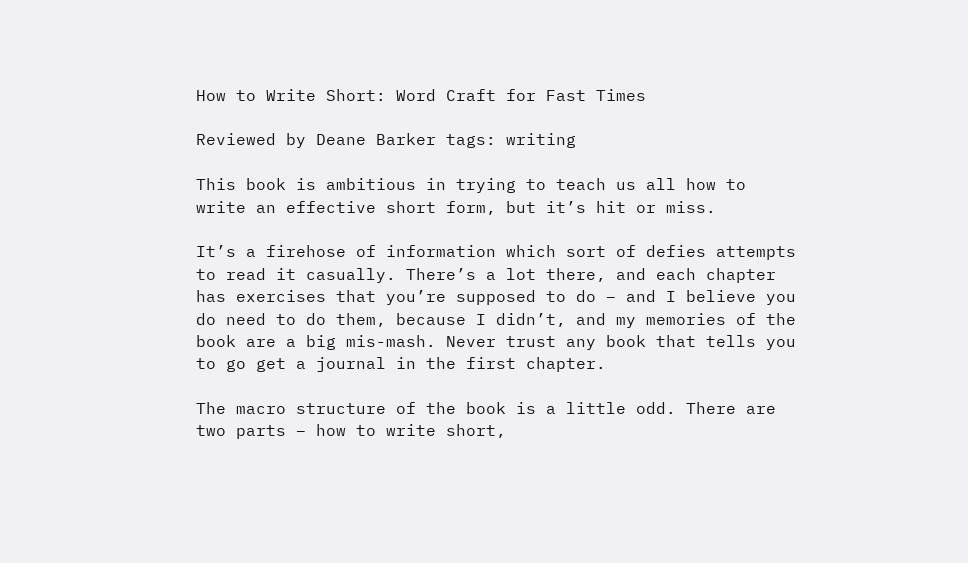How to Write Short: Word Craft for Fast Times

Reviewed by Deane Barker tags: writing

This book is ambitious in trying to teach us all how to write an effective short form, but it’s hit or miss.

It’s a firehose of information which sort of defies attempts to read it casually. There’s a lot there, and each chapter has exercises that you’re supposed to do – and I believe you do need to do them, because I didn’t, and my memories of the book are a big mis-mash. Never trust any book that tells you to go get a journal in the first chapter.

The macro structure of the book is a little odd. There are two parts – how to write short,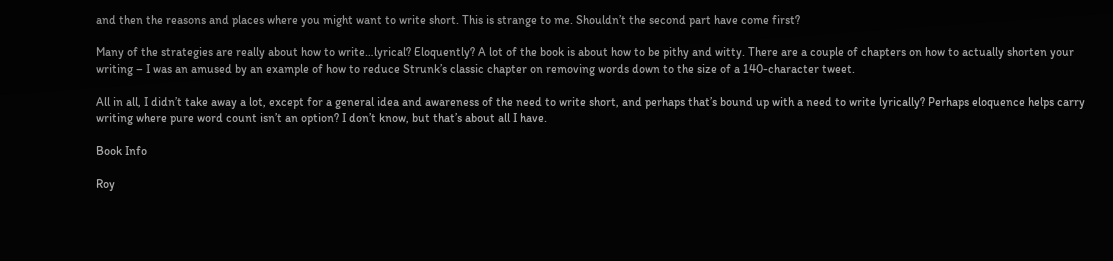and then the reasons and places where you might want to write short. This is strange to me. Shouldn’t the second part have come first?

Many of the strategies are really about how to write…lyrical? Eloquently? A lot of the book is about how to be pithy and witty. There are a couple of chapters on how to actually shorten your writing – I was an amused by an example of how to reduce Strunk’s classic chapter on removing words down to the size of a 140-character tweet.

All in all, I didn’t take away a lot, except for a general idea and awareness of the need to write short, and perhaps that’s bound up with a need to write lyrically? Perhaps eloquence helps carry writing where pure word count isn’t an option? I don’t know, but that’s about all I have.

Book Info

Roy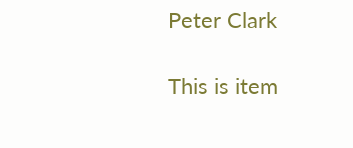Peter Clark

This is item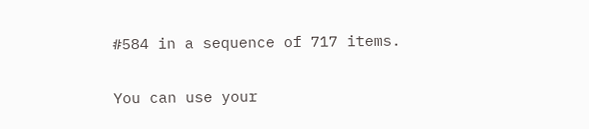#584 in a sequence of 717 items.

You can use your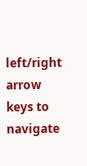left/right arrow keys to navigate